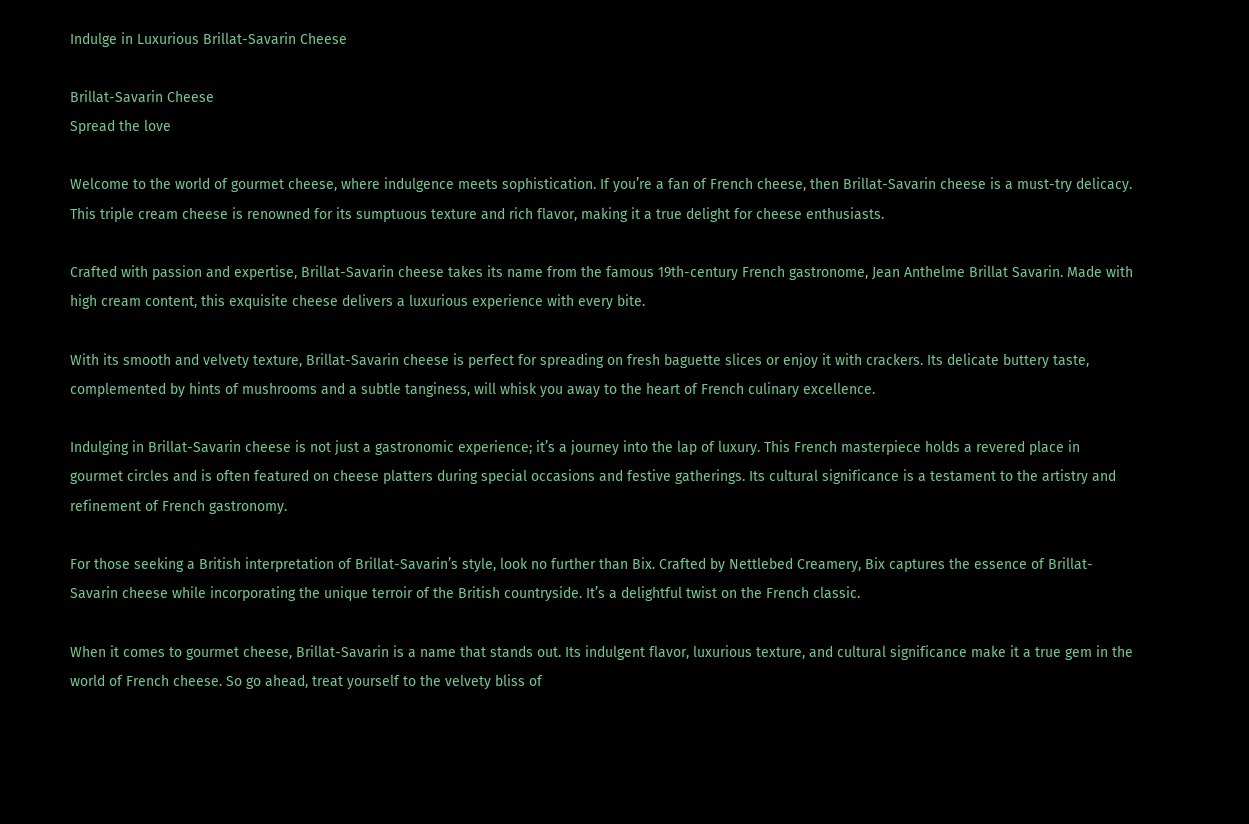Indulge in Luxurious Brillat-Savarin Cheese

Brillat-Savarin Cheese
Spread the love

Welcome to the world of gourmet cheese, where indulgence meets sophistication. If you’re a fan of French cheese, then Brillat-Savarin cheese is a must-try delicacy. This triple cream cheese is renowned for its sumptuous texture and rich flavor, making it a true delight for cheese enthusiasts.

Crafted with passion and expertise, Brillat-Savarin cheese takes its name from the famous 19th-century French gastronome, Jean Anthelme Brillat Savarin. Made with high cream content, this exquisite cheese delivers a luxurious experience with every bite.

With its smooth and velvety texture, Brillat-Savarin cheese is perfect for spreading on fresh baguette slices or enjoy it with crackers. Its delicate buttery taste, complemented by hints of mushrooms and a subtle tanginess, will whisk you away to the heart of French culinary excellence.

Indulging in Brillat-Savarin cheese is not just a gastronomic experience; it’s a journey into the lap of luxury. This French masterpiece holds a revered place in gourmet circles and is often featured on cheese platters during special occasions and festive gatherings. Its cultural significance is a testament to the artistry and refinement of French gastronomy.

For those seeking a British interpretation of Brillat-Savarin’s style, look no further than Bix. Crafted by Nettlebed Creamery, Bix captures the essence of Brillat-Savarin cheese while incorporating the unique terroir of the British countryside. It’s a delightful twist on the French classic.

When it comes to gourmet cheese, Brillat-Savarin is a name that stands out. Its indulgent flavor, luxurious texture, and cultural significance make it a true gem in the world of French cheese. So go ahead, treat yourself to the velvety bliss of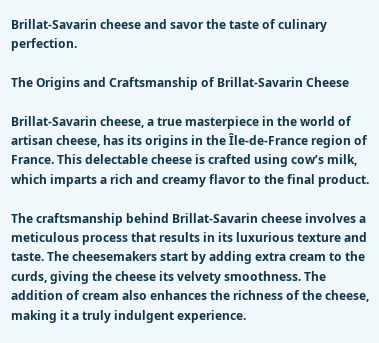Brillat-Savarin cheese and savor the taste of culinary perfection.

The Origins and Craftsmanship of Brillat-Savarin Cheese

Brillat-Savarin cheese, a true masterpiece in the world of artisan cheese, has its origins in the Île-de-France region of France. This delectable cheese is crafted using cow’s milk, which imparts a rich and creamy flavor to the final product.

The craftsmanship behind Brillat-Savarin cheese involves a meticulous process that results in its luxurious texture and taste. The cheesemakers start by adding extra cream to the curds, giving the cheese its velvety smoothness. The addition of cream also enhances the richness of the cheese, making it a truly indulgent experience.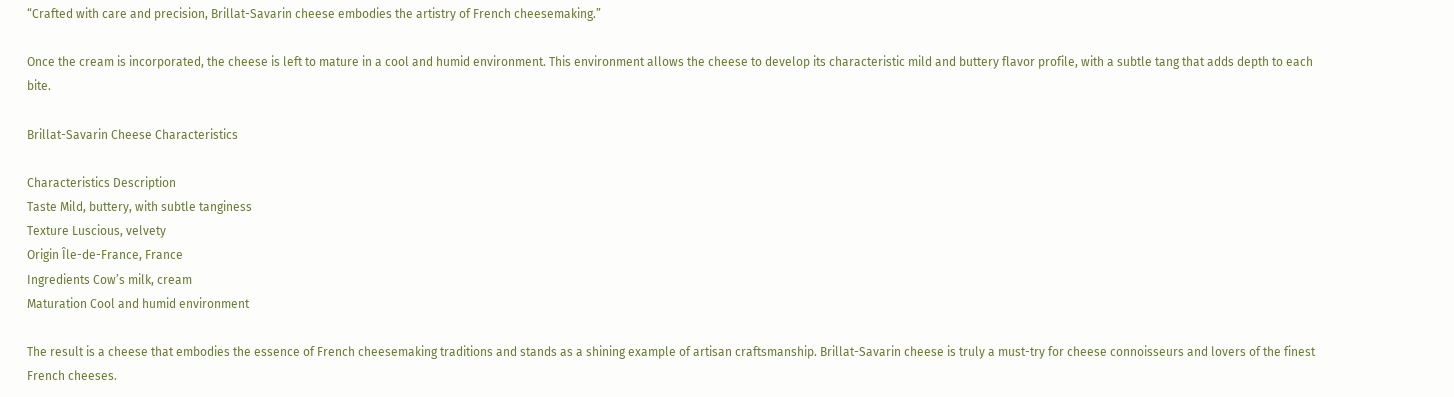“Crafted with care and precision, Brillat-Savarin cheese embodies the artistry of French cheesemaking.”

Once the cream is incorporated, the cheese is left to mature in a cool and humid environment. This environment allows the cheese to develop its characteristic mild and buttery flavor profile, with a subtle tang that adds depth to each bite.

Brillat-Savarin Cheese Characteristics

Characteristics Description
Taste Mild, buttery, with subtle tanginess
Texture Luscious, velvety
Origin Île-de-France, France
Ingredients Cow’s milk, cream
Maturation Cool and humid environment

The result is a cheese that embodies the essence of French cheesemaking traditions and stands as a shining example of artisan craftsmanship. Brillat-Savarin cheese is truly a must-try for cheese connoisseurs and lovers of the finest French cheeses.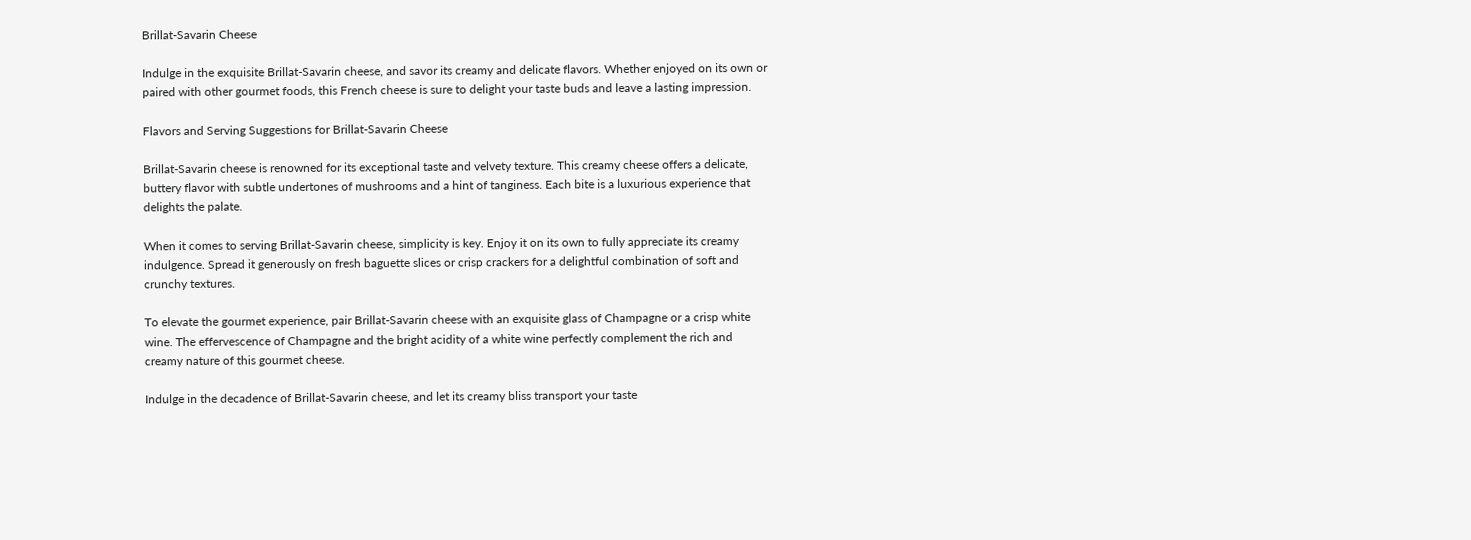Brillat-Savarin Cheese

Indulge in the exquisite Brillat-Savarin cheese, and savor its creamy and delicate flavors. Whether enjoyed on its own or paired with other gourmet foods, this French cheese is sure to delight your taste buds and leave a lasting impression.

Flavors and Serving Suggestions for Brillat-Savarin Cheese

Brillat-Savarin cheese is renowned for its exceptional taste and velvety texture. This creamy cheese offers a delicate, buttery flavor with subtle undertones of mushrooms and a hint of tanginess. Each bite is a luxurious experience that delights the palate.

When it comes to serving Brillat-Savarin cheese, simplicity is key. Enjoy it on its own to fully appreciate its creamy indulgence. Spread it generously on fresh baguette slices or crisp crackers for a delightful combination of soft and crunchy textures.

To elevate the gourmet experience, pair Brillat-Savarin cheese with an exquisite glass of Champagne or a crisp white wine. The effervescence of Champagne and the bright acidity of a white wine perfectly complement the rich and creamy nature of this gourmet cheese.

Indulge in the decadence of Brillat-Savarin cheese, and let its creamy bliss transport your taste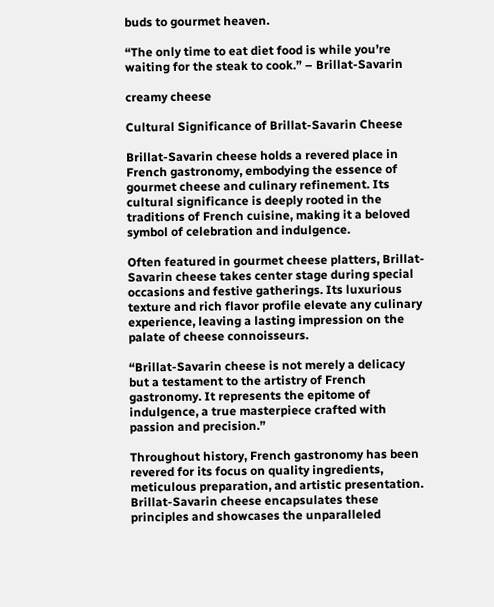buds to gourmet heaven.

“The only time to eat diet food is while you’re waiting for the steak to cook.” – Brillat-Savarin

creamy cheese

Cultural Significance of Brillat-Savarin Cheese

Brillat-Savarin cheese holds a revered place in French gastronomy, embodying the essence of gourmet cheese and culinary refinement. Its cultural significance is deeply rooted in the traditions of French cuisine, making it a beloved symbol of celebration and indulgence.

Often featured in gourmet cheese platters, Brillat-Savarin cheese takes center stage during special occasions and festive gatherings. Its luxurious texture and rich flavor profile elevate any culinary experience, leaving a lasting impression on the palate of cheese connoisseurs.

“Brillat-Savarin cheese is not merely a delicacy but a testament to the artistry of French gastronomy. It represents the epitome of indulgence, a true masterpiece crafted with passion and precision.”

Throughout history, French gastronomy has been revered for its focus on quality ingredients, meticulous preparation, and artistic presentation. Brillat-Savarin cheese encapsulates these principles and showcases the unparalleled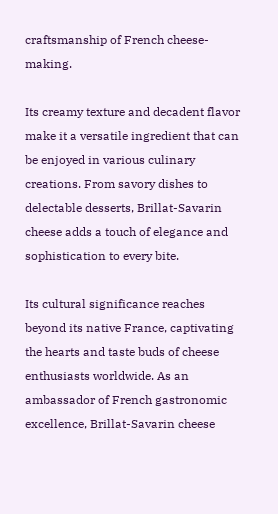craftsmanship of French cheese-making.

Its creamy texture and decadent flavor make it a versatile ingredient that can be enjoyed in various culinary creations. From savory dishes to delectable desserts, Brillat-Savarin cheese adds a touch of elegance and sophistication to every bite.

Its cultural significance reaches beyond its native France, captivating the hearts and taste buds of cheese enthusiasts worldwide. As an ambassador of French gastronomic excellence, Brillat-Savarin cheese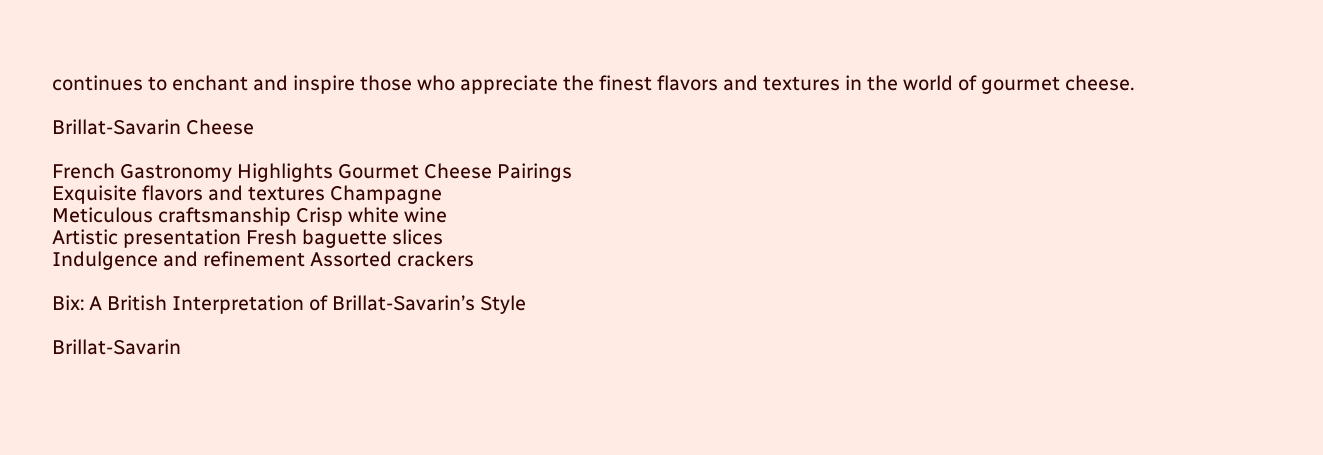continues to enchant and inspire those who appreciate the finest flavors and textures in the world of gourmet cheese.

Brillat-Savarin Cheese

French Gastronomy Highlights Gourmet Cheese Pairings
Exquisite flavors and textures Champagne
Meticulous craftsmanship Crisp white wine
Artistic presentation Fresh baguette slices
Indulgence and refinement Assorted crackers

Bix: A British Interpretation of Brillat-Savarin’s Style

Brillat-Savarin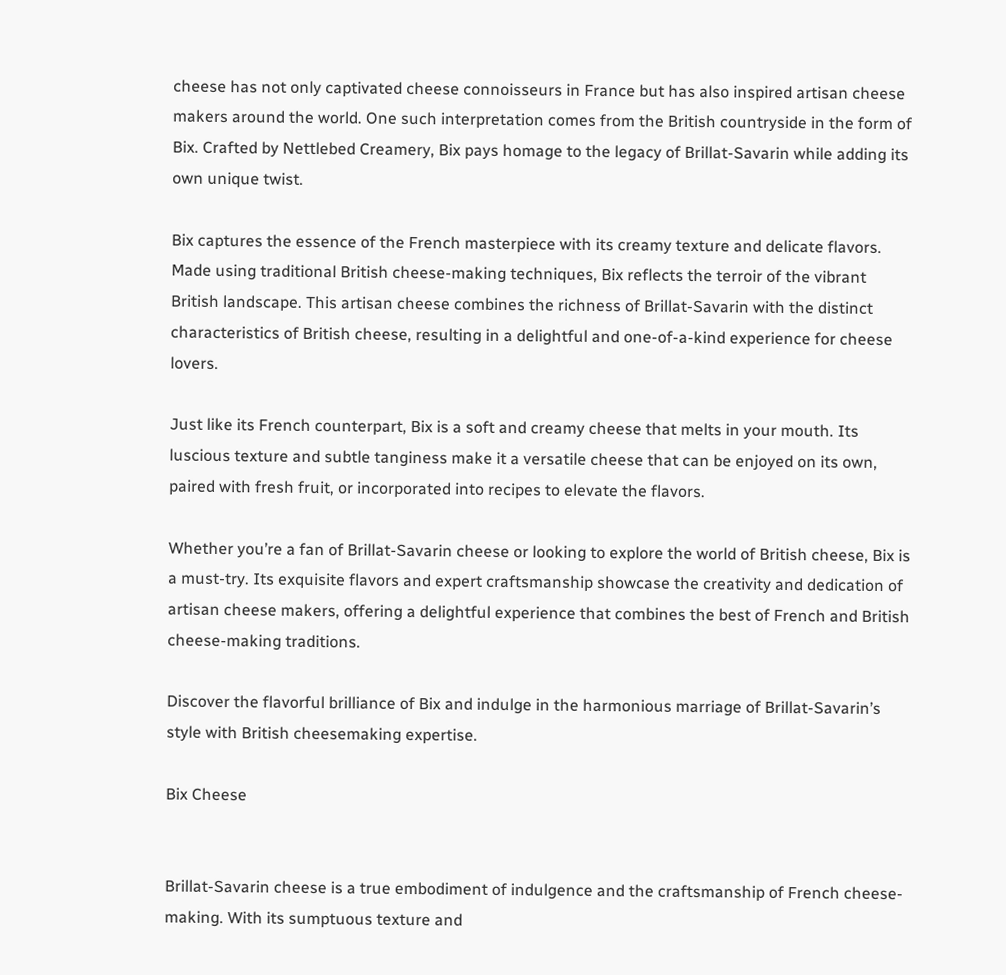cheese has not only captivated cheese connoisseurs in France but has also inspired artisan cheese makers around the world. One such interpretation comes from the British countryside in the form of Bix. Crafted by Nettlebed Creamery, Bix pays homage to the legacy of Brillat-Savarin while adding its own unique twist.

Bix captures the essence of the French masterpiece with its creamy texture and delicate flavors. Made using traditional British cheese-making techniques, Bix reflects the terroir of the vibrant British landscape. This artisan cheese combines the richness of Brillat-Savarin with the distinct characteristics of British cheese, resulting in a delightful and one-of-a-kind experience for cheese lovers.

Just like its French counterpart, Bix is a soft and creamy cheese that melts in your mouth. Its luscious texture and subtle tanginess make it a versatile cheese that can be enjoyed on its own, paired with fresh fruit, or incorporated into recipes to elevate the flavors.

Whether you’re a fan of Brillat-Savarin cheese or looking to explore the world of British cheese, Bix is a must-try. Its exquisite flavors and expert craftsmanship showcase the creativity and dedication of artisan cheese makers, offering a delightful experience that combines the best of French and British cheese-making traditions.

Discover the flavorful brilliance of Bix and indulge in the harmonious marriage of Brillat-Savarin’s style with British cheesemaking expertise.

Bix Cheese


Brillat-Savarin cheese is a true embodiment of indulgence and the craftsmanship of French cheese-making. With its sumptuous texture and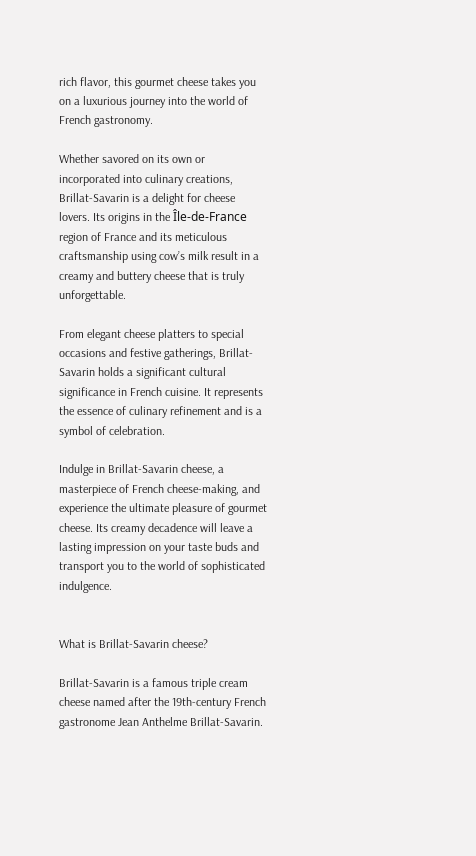rich flavor, this gourmet cheese takes you on a luxurious journey into the world of French gastronomy.

Whether savored on its own or incorporated into culinary creations, Brillat-Savarin is a delight for cheese lovers. Its origins in the Île-de-France region of France and its meticulous craftsmanship using cow’s milk result in a creamy and buttery cheese that is truly unforgettable.

From elegant cheese platters to special occasions and festive gatherings, Brillat-Savarin holds a significant cultural significance in French cuisine. It represents the essence of culinary refinement and is a symbol of celebration.

Indulge in Brillat-Savarin cheese, a masterpiece of French cheese-making, and experience the ultimate pleasure of gourmet cheese. Its creamy decadence will leave a lasting impression on your taste buds and transport you to the world of sophisticated indulgence.


What is Brillat-Savarin cheese?

Brillat-Savarin is a famous triple cream cheese named after the 19th-century French gastronome Jean Anthelme Brillat-Savarin.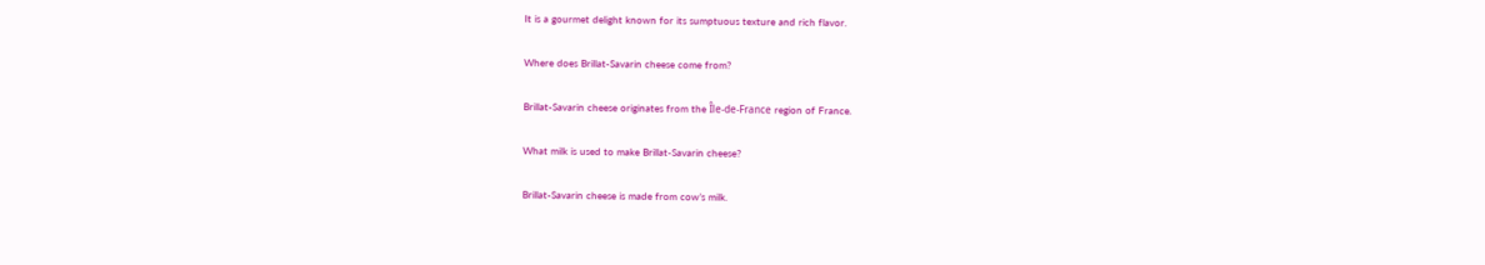It is a gourmet delight known for its sumptuous texture and rich flavor.

Where does Brillat-Savarin cheese come from?

Brillat-Savarin cheese originates from the Île-de-France region of France.

What milk is used to make Brillat-Savarin cheese?

Brillat-Savarin cheese is made from cow’s milk.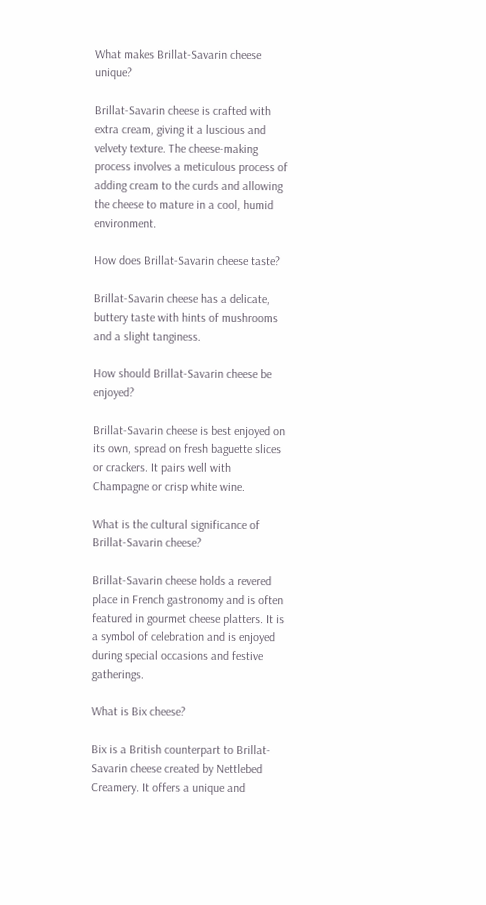What makes Brillat-Savarin cheese unique?

Brillat-Savarin cheese is crafted with extra cream, giving it a luscious and velvety texture. The cheese-making process involves a meticulous process of adding cream to the curds and allowing the cheese to mature in a cool, humid environment.

How does Brillat-Savarin cheese taste?

Brillat-Savarin cheese has a delicate, buttery taste with hints of mushrooms and a slight tanginess.

How should Brillat-Savarin cheese be enjoyed?

Brillat-Savarin cheese is best enjoyed on its own, spread on fresh baguette slices or crackers. It pairs well with Champagne or crisp white wine.

What is the cultural significance of Brillat-Savarin cheese?

Brillat-Savarin cheese holds a revered place in French gastronomy and is often featured in gourmet cheese platters. It is a symbol of celebration and is enjoyed during special occasions and festive gatherings.

What is Bix cheese?

Bix is a British counterpart to Brillat-Savarin cheese created by Nettlebed Creamery. It offers a unique and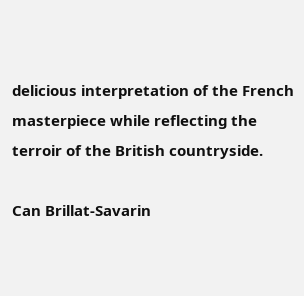delicious interpretation of the French masterpiece while reflecting the terroir of the British countryside.

Can Brillat-Savarin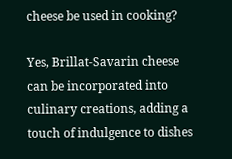cheese be used in cooking?

Yes, Brillat-Savarin cheese can be incorporated into culinary creations, adding a touch of indulgence to dishes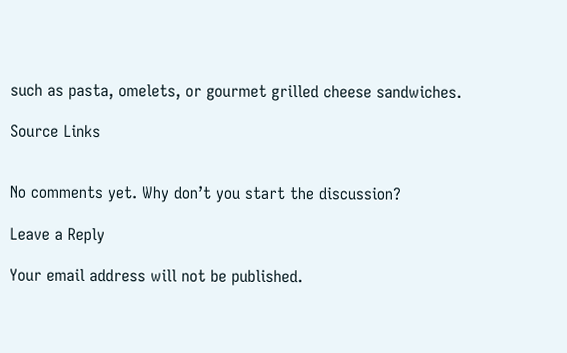such as pasta, omelets, or gourmet grilled cheese sandwiches.

Source Links


No comments yet. Why don’t you start the discussion?

Leave a Reply

Your email address will not be published.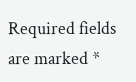Required fields are marked *